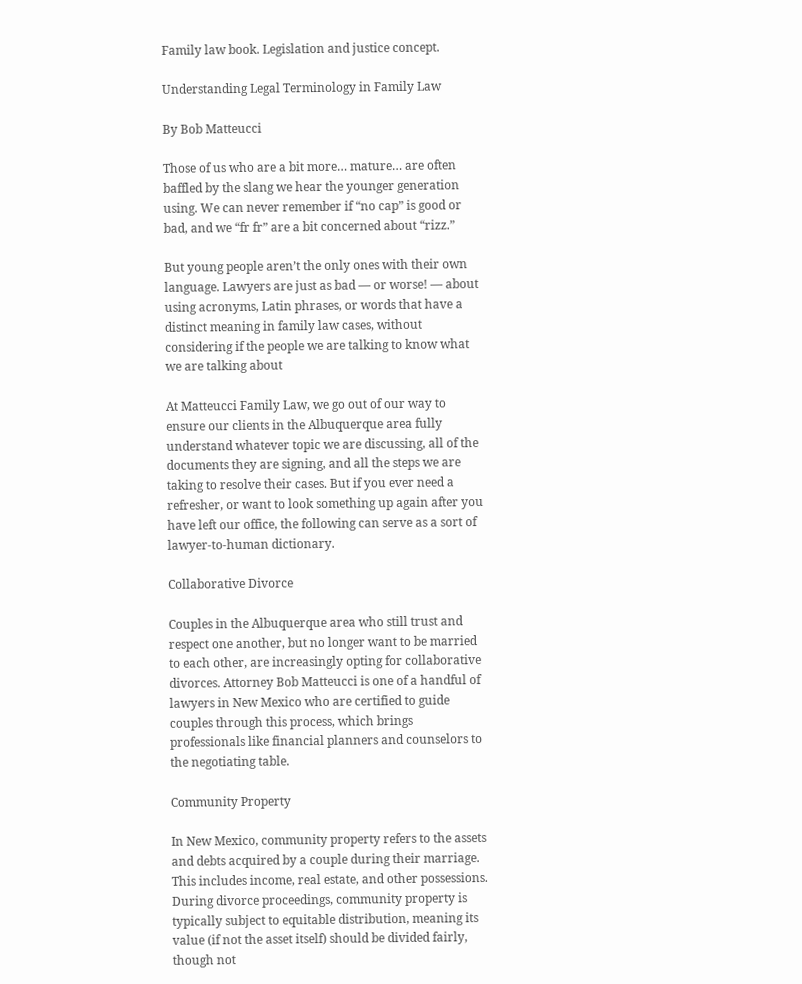Family law book. Legislation and justice concept.

Understanding Legal Terminology in Family Law

By Bob Matteucci

Those of us who are a bit more… mature… are often baffled by the slang we hear the younger generation using. We can never remember if “no cap” is good or bad, and we “fr fr” are a bit concerned about “rizz.”

But young people aren’t the only ones with their own language. Lawyers are just as bad — or worse! — about using acronyms, Latin phrases, or words that have a distinct meaning in family law cases, without considering if the people we are talking to know what we are talking about

At Matteucci Family Law, we go out of our way to ensure our clients in the Albuquerque area fully understand whatever topic we are discussing, all of the documents they are signing, and all the steps we are taking to resolve their cases. But if you ever need a refresher, or want to look something up again after you have left our office, the following can serve as a sort of lawyer-to-human dictionary.

Collaborative Divorce

Couples in the Albuquerque area who still trust and respect one another, but no longer want to be married to each other, are increasingly opting for collaborative divorces. Attorney Bob Matteucci is one of a handful of lawyers in New Mexico who are certified to guide couples through this process, which brings professionals like financial planners and counselors to the negotiating table.

Community Property

In New Mexico, community property refers to the assets and debts acquired by a couple during their marriage. This includes income, real estate, and other possessions. During divorce proceedings, community property is typically subject to equitable distribution, meaning its value (if not the asset itself) should be divided fairly, though not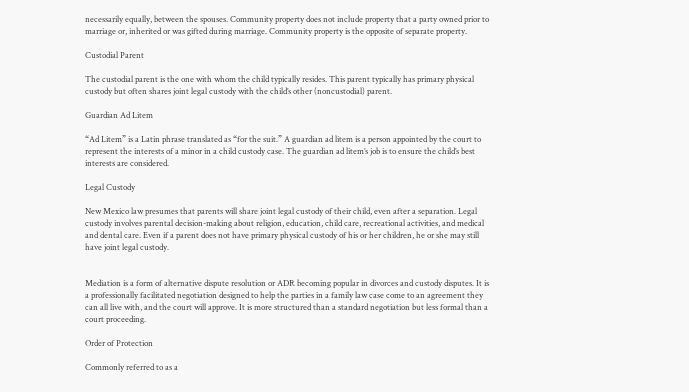necessarily equally, between the spouses. Community property does not include property that a party owned prior to marriage or, inherited or was gifted during marriage. Community property is the opposite of separate property.

Custodial Parent

The custodial parent is the one with whom the child typically resides. This parent typically has primary physical custody but often shares joint legal custody with the child’s other (noncustodial) parent.

Guardian Ad Litem

“Ad Litem” is a Latin phrase translated as “for the suit.” A guardian ad litem is a person appointed by the court to represent the interests of a minor in a child custody case. The guardian ad litem’s job is to ensure the child’s best interests are considered.

Legal Custody

New Mexico law presumes that parents will share joint legal custody of their child, even after a separation. Legal custody involves parental decision-making about religion, education, child care, recreational activities, and medical and dental care. Even if a parent does not have primary physical custody of his or her children, he or she may still have joint legal custody.


Mediation is a form of alternative dispute resolution or ADR becoming popular in divorces and custody disputes. It is a professionally facilitated negotiation designed to help the parties in a family law case come to an agreement they can all live with, and the court will approve. It is more structured than a standard negotiation but less formal than a court proceeding.

Order of Protection

Commonly referred to as a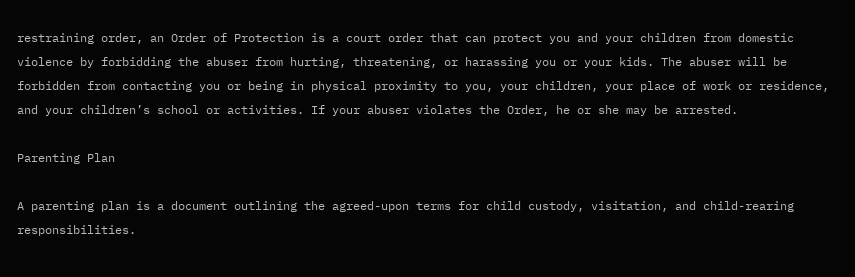restraining order, an Order of Protection is a court order that can protect you and your children from domestic violence by forbidding the abuser from hurting, threatening, or harassing you or your kids. The abuser will be forbidden from contacting you or being in physical proximity to you, your children, your place of work or residence, and your children’s school or activities. If your abuser violates the Order, he or she may be arrested.

Parenting Plan

A parenting plan is a document outlining the agreed-upon terms for child custody, visitation, and child-rearing responsibilities.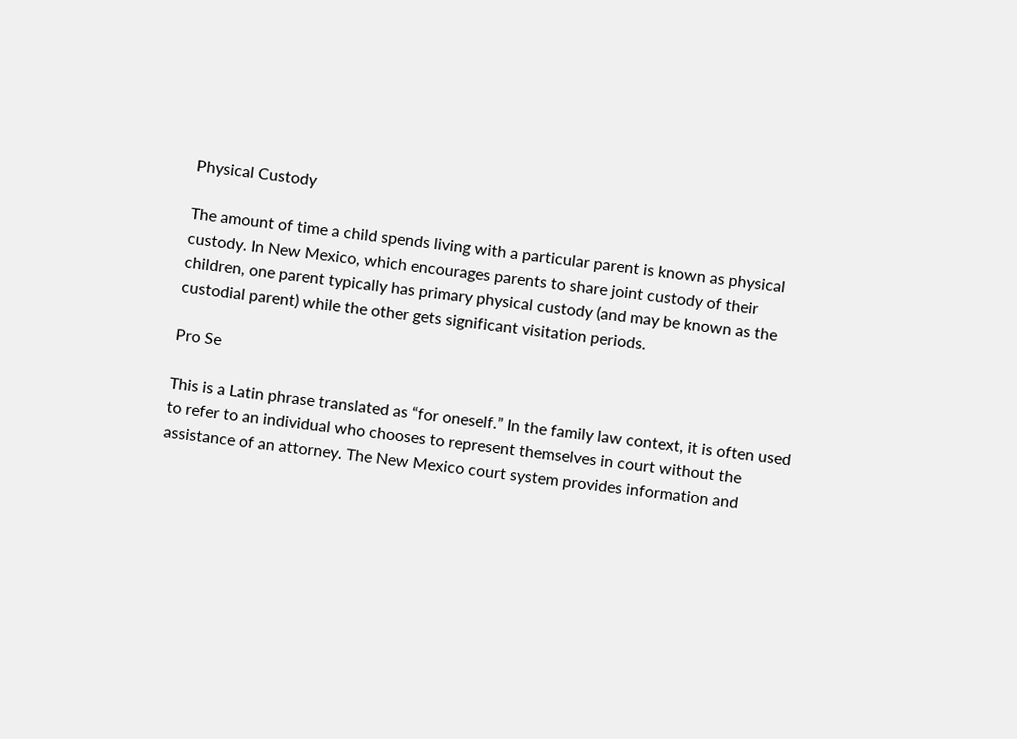Physical Custody

The amount of time a child spends living with a particular parent is known as physical custody. In New Mexico, which encourages parents to share joint custody of their children, one parent typically has primary physical custody (and may be known as the custodial parent) while the other gets significant visitation periods.

Pro Se

This is a Latin phrase translated as “for oneself.” In the family law context, it is often used to refer to an individual who chooses to represent themselves in court without the assistance of an attorney. The New Mexico court system provides information and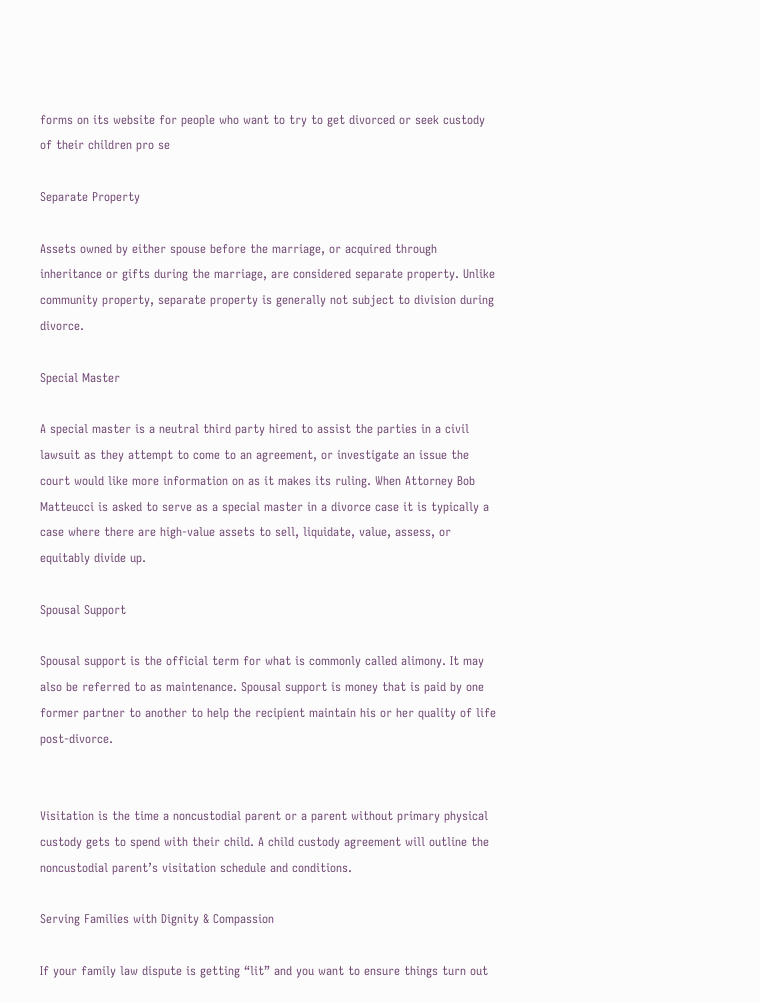forms on its website for people who want to try to get divorced or seek custody of their children pro se

Separate Property

Assets owned by either spouse before the marriage, or acquired through inheritance or gifts during the marriage, are considered separate property. Unlike community property, separate property is generally not subject to division during divorce.

Special Master

A special master is a neutral third party hired to assist the parties in a civil lawsuit as they attempt to come to an agreement, or investigate an issue the court would like more information on as it makes its ruling. When Attorney Bob Matteucci is asked to serve as a special master in a divorce case it is typically a case where there are high-value assets to sell, liquidate, value, assess, or equitably divide up.

Spousal Support

Spousal support is the official term for what is commonly called alimony. It may also be referred to as maintenance. Spousal support is money that is paid by one former partner to another to help the recipient maintain his or her quality of life post-divorce.


Visitation is the time a noncustodial parent or a parent without primary physical custody gets to spend with their child. A child custody agreement will outline the noncustodial parent’s visitation schedule and conditions.

Serving Families with Dignity & Compassion

If your family law dispute is getting “lit” and you want to ensure things turn out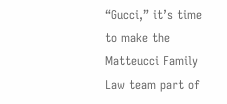“Gucci,” it’s time to make the Matteucci Family Law team part of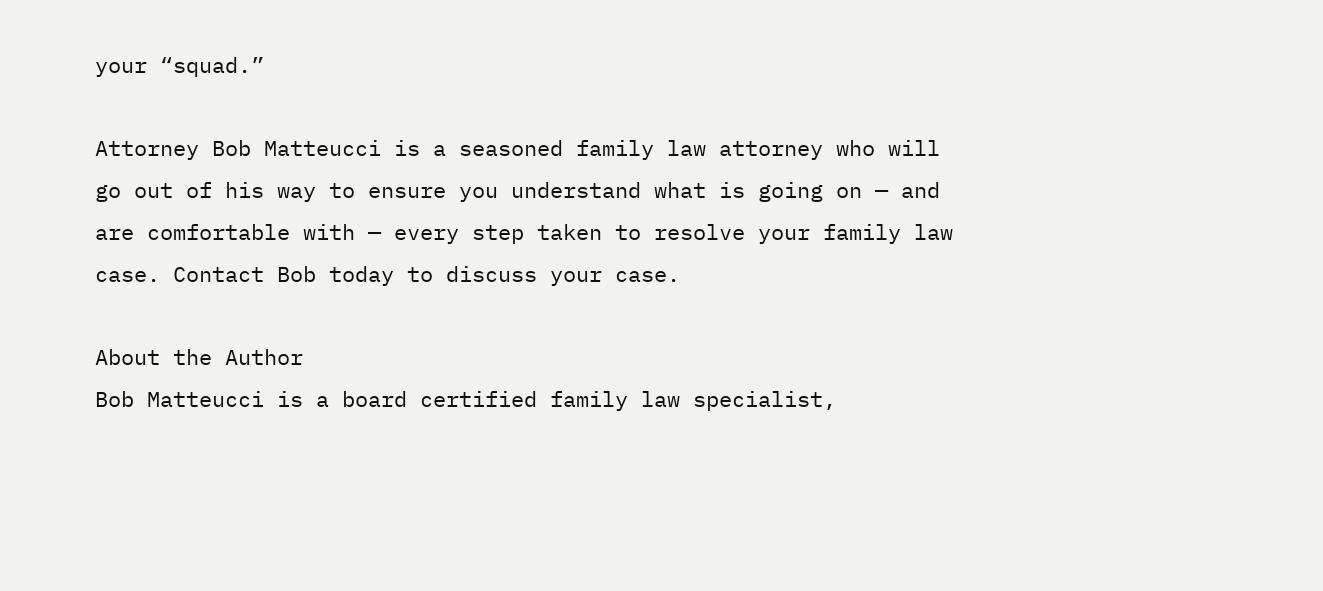your “squad.”

Attorney Bob Matteucci is a seasoned family law attorney who will go out of his way to ensure you understand what is going on — and are comfortable with — every step taken to resolve your family law case. Contact Bob today to discuss your case.

About the Author
Bob Matteucci is a board certified family law specialist,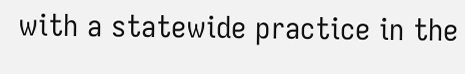with a statewide practice in the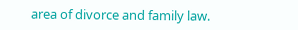area of divorce and family law.